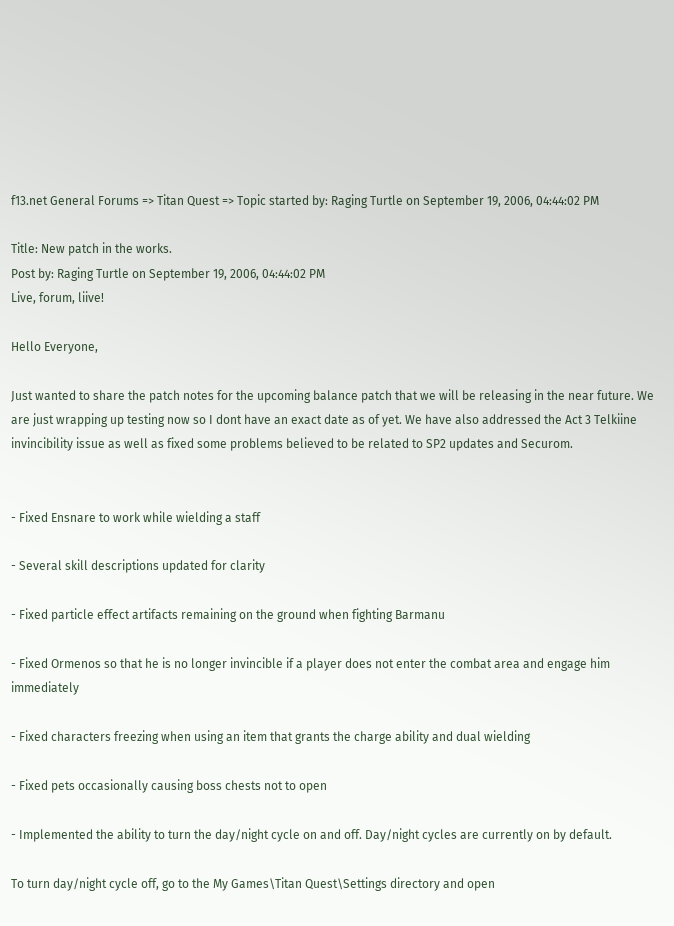f13.net General Forums => Titan Quest => Topic started by: Raging Turtle on September 19, 2006, 04:44:02 PM

Title: New patch in the works.
Post by: Raging Turtle on September 19, 2006, 04:44:02 PM
Live, forum, liive!

Hello Everyone,

Just wanted to share the patch notes for the upcoming balance patch that we will be releasing in the near future. We are just wrapping up testing now so I dont have an exact date as of yet. We have also addressed the Act 3 Telkiine invincibility issue as well as fixed some problems believed to be related to SP2 updates and Securom.


- Fixed Ensnare to work while wielding a staff

- Several skill descriptions updated for clarity

- Fixed particle effect artifacts remaining on the ground when fighting Barmanu

- Fixed Ormenos so that he is no longer invincible if a player does not enter the combat area and engage him immediately

- Fixed characters freezing when using an item that grants the charge ability and dual wielding

- Fixed pets occasionally causing boss chests not to open

- Implemented the ability to turn the day/night cycle on and off. Day/night cycles are currently on by default.

To turn day/night cycle off, go to the My Games\Titan Quest\Settings directory and open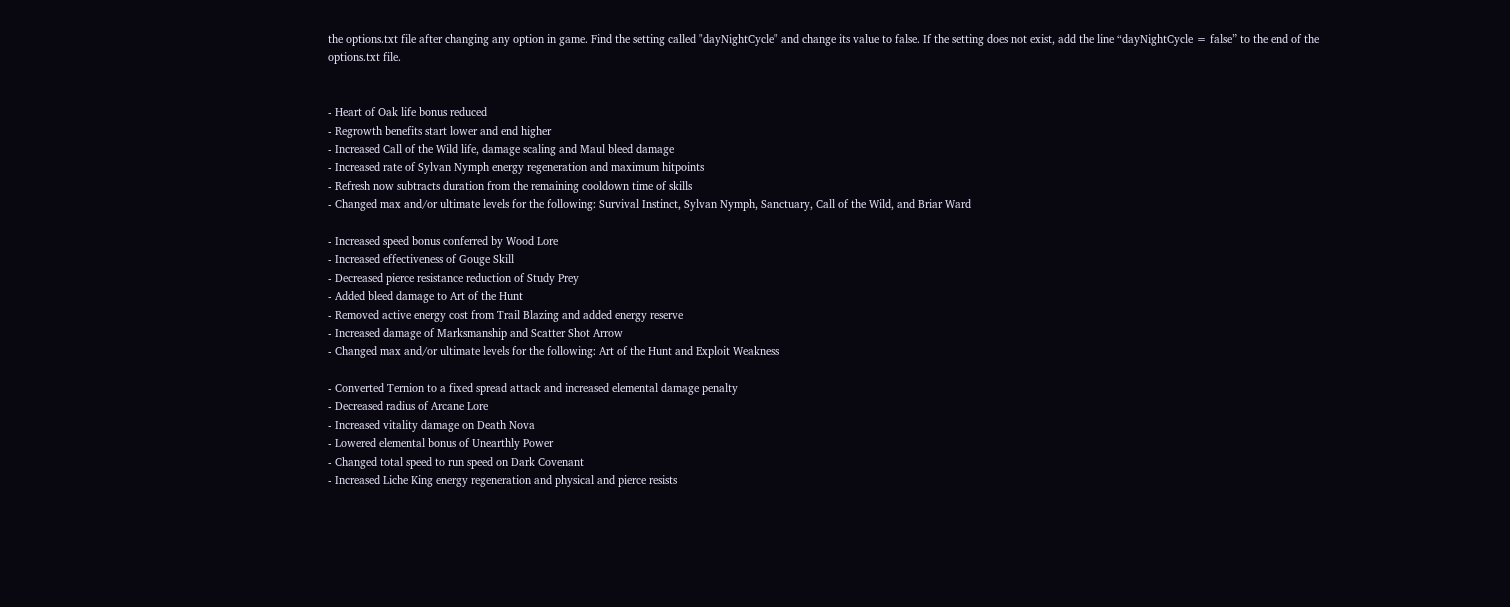the options.txt file after changing any option in game. Find the setting called "dayNightCycle" and change its value to false. If the setting does not exist, add the line “dayNightCycle = false” to the end of the options.txt file.


- Heart of Oak life bonus reduced
- Regrowth benefits start lower and end higher
- Increased Call of the Wild life, damage scaling and Maul bleed damage
- Increased rate of Sylvan Nymph energy regeneration and maximum hitpoints
- Refresh now subtracts duration from the remaining cooldown time of skills
- Changed max and/or ultimate levels for the following: Survival Instinct, Sylvan Nymph, Sanctuary, Call of the Wild, and Briar Ward

- Increased speed bonus conferred by Wood Lore
- Increased effectiveness of Gouge Skill
- Decreased pierce resistance reduction of Study Prey
- Added bleed damage to Art of the Hunt
- Removed active energy cost from Trail Blazing and added energy reserve
- Increased damage of Marksmanship and Scatter Shot Arrow
- Changed max and/or ultimate levels for the following: Art of the Hunt and Exploit Weakness

- Converted Ternion to a fixed spread attack and increased elemental damage penalty
- Decreased radius of Arcane Lore
- Increased vitality damage on Death Nova
- Lowered elemental bonus of Unearthly Power
- Changed total speed to run speed on Dark Covenant
- Increased Liche King energy regeneration and physical and pierce resists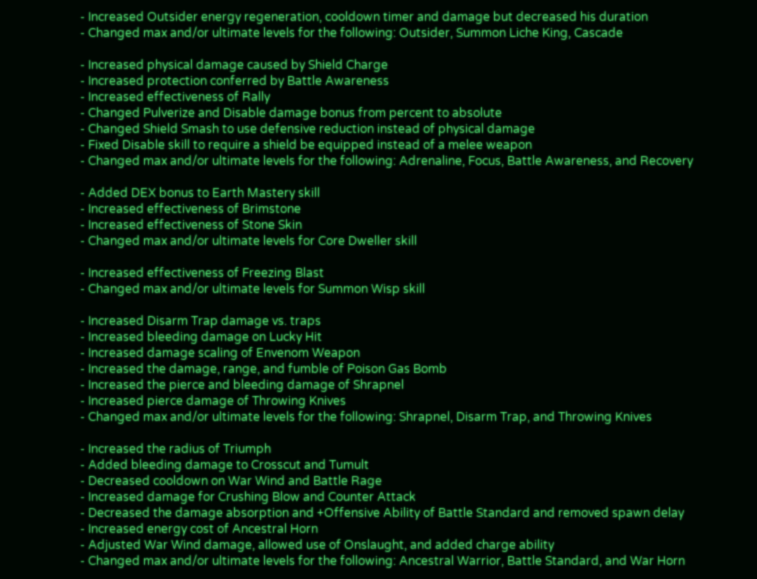- Increased Outsider energy regeneration, cooldown timer and damage but decreased his duration
- Changed max and/or ultimate levels for the following: Outsider, Summon Liche King, Cascade

- Increased physical damage caused by Shield Charge
- Increased protection conferred by Battle Awareness
- Increased effectiveness of Rally
- Changed Pulverize and Disable damage bonus from percent to absolute
- Changed Shield Smash to use defensive reduction instead of physical damage
- Fixed Disable skill to require a shield be equipped instead of a melee weapon
- Changed max and/or ultimate levels for the following: Adrenaline, Focus, Battle Awareness, and Recovery

- Added DEX bonus to Earth Mastery skill
- Increased effectiveness of Brimstone
- Increased effectiveness of Stone Skin
- Changed max and/or ultimate levels for Core Dweller skill

- Increased effectiveness of Freezing Blast
- Changed max and/or ultimate levels for Summon Wisp skill

- Increased Disarm Trap damage vs. traps
- Increased bleeding damage on Lucky Hit
- Increased damage scaling of Envenom Weapon
- Increased the damage, range, and fumble of Poison Gas Bomb
- Increased the pierce and bleeding damage of Shrapnel
- Increased pierce damage of Throwing Knives
- Changed max and/or ultimate levels for the following: Shrapnel, Disarm Trap, and Throwing Knives

- Increased the radius of Triumph
- Added bleeding damage to Crosscut and Tumult
- Decreased cooldown on War Wind and Battle Rage
- Increased damage for Crushing Blow and Counter Attack
- Decreased the damage absorption and +Offensive Ability of Battle Standard and removed spawn delay
- Increased energy cost of Ancestral Horn
- Adjusted War Wind damage, allowed use of Onslaught, and added charge ability
- Changed max and/or ultimate levels for the following: Ancestral Warrior, Battle Standard, and War Horn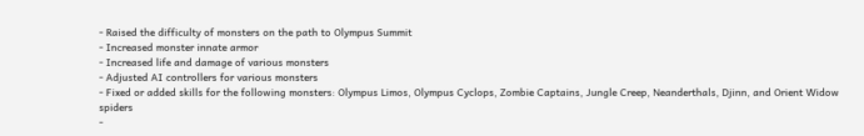- Raised the difficulty of monsters on the path to Olympus Summit
- Increased monster innate armor
- Increased life and damage of various monsters
- Adjusted AI controllers for various monsters
- Fixed or added skills for the following monsters: Olympus Limos, Olympus Cyclops, Zombie Captains, Jungle Creep, Neanderthals, Djinn, and Orient Widow spiders
-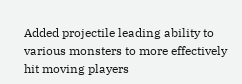Added projectile leading ability to various monsters to more effectively hit moving players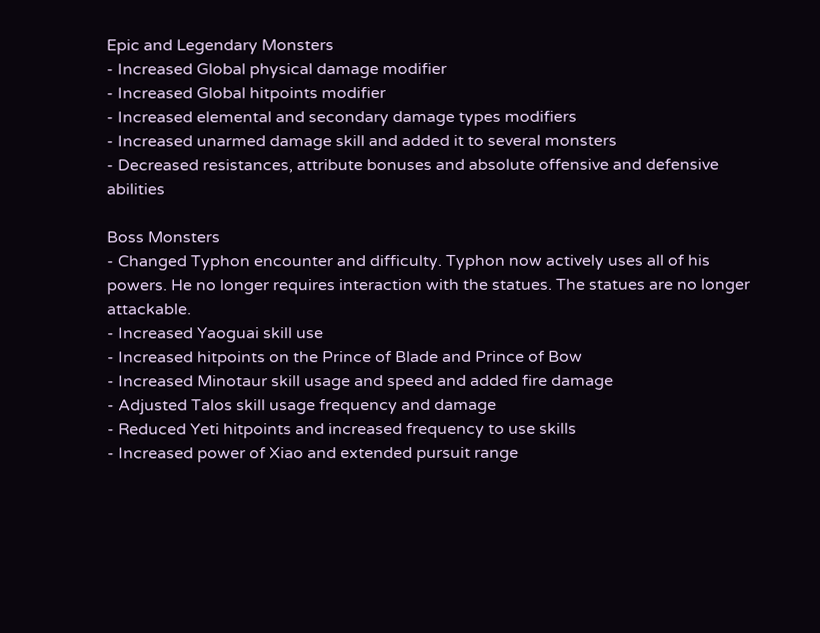Epic and Legendary Monsters
- Increased Global physical damage modifier
- Increased Global hitpoints modifier
- Increased elemental and secondary damage types modifiers
- Increased unarmed damage skill and added it to several monsters
- Decreased resistances, attribute bonuses and absolute offensive and defensive abilities

Boss Monsters
- Changed Typhon encounter and difficulty. Typhon now actively uses all of his powers. He no longer requires interaction with the statues. The statues are no longer attackable.
- Increased Yaoguai skill use
- Increased hitpoints on the Prince of Blade and Prince of Bow
- Increased Minotaur skill usage and speed and added fire damage
- Adjusted Talos skill usage frequency and damage
- Reduced Yeti hitpoints and increased frequency to use skills
- Increased power of Xiao and extended pursuit range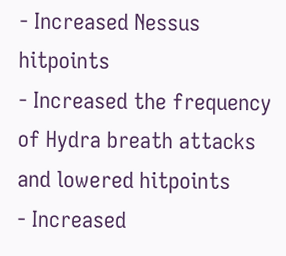- Increased Nessus hitpoints
- Increased the frequency of Hydra breath attacks and lowered hitpoints
- Increased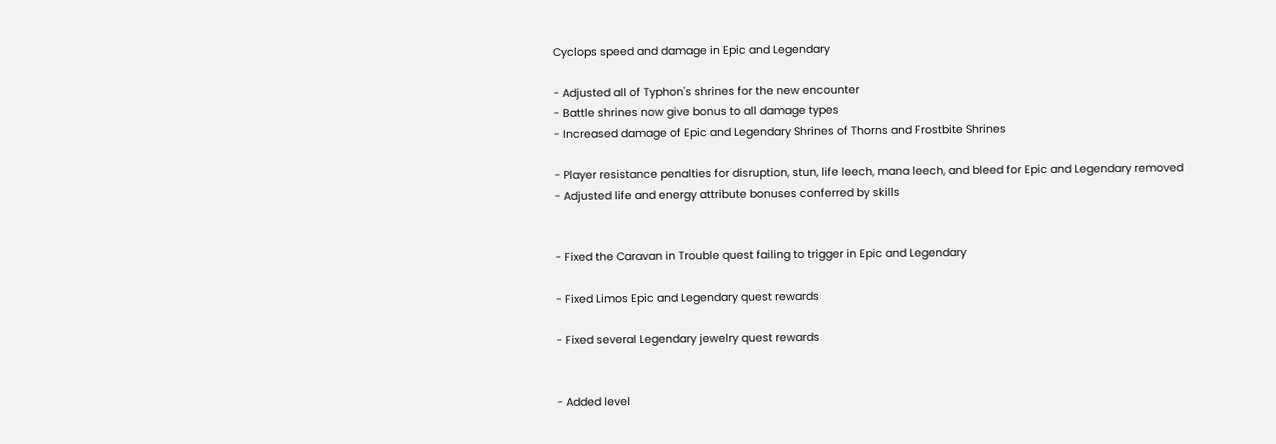Cyclops speed and damage in Epic and Legendary

- Adjusted all of Typhon's shrines for the new encounter
- Battle shrines now give bonus to all damage types
- Increased damage of Epic and Legendary Shrines of Thorns and Frostbite Shrines

- Player resistance penalties for disruption, stun, life leech, mana leech, and bleed for Epic and Legendary removed
- Adjusted life and energy attribute bonuses conferred by skills


- Fixed the Caravan in Trouble quest failing to trigger in Epic and Legendary

- Fixed Limos Epic and Legendary quest rewards

- Fixed several Legendary jewelry quest rewards


- Added level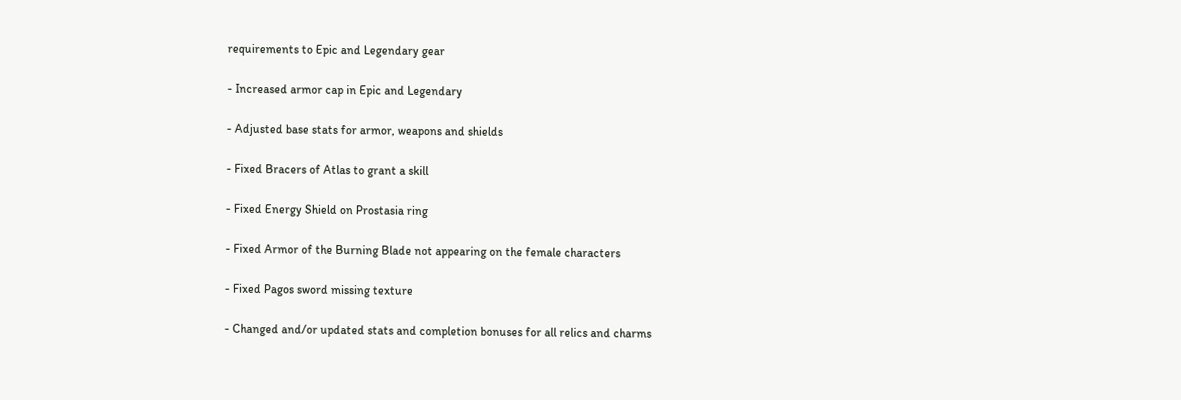requirements to Epic and Legendary gear

- Increased armor cap in Epic and Legendary

- Adjusted base stats for armor, weapons and shields

- Fixed Bracers of Atlas to grant a skill

- Fixed Energy Shield on Prostasia ring

- Fixed Armor of the Burning Blade not appearing on the female characters

- Fixed Pagos sword missing texture

- Changed and/or updated stats and completion bonuses for all relics and charms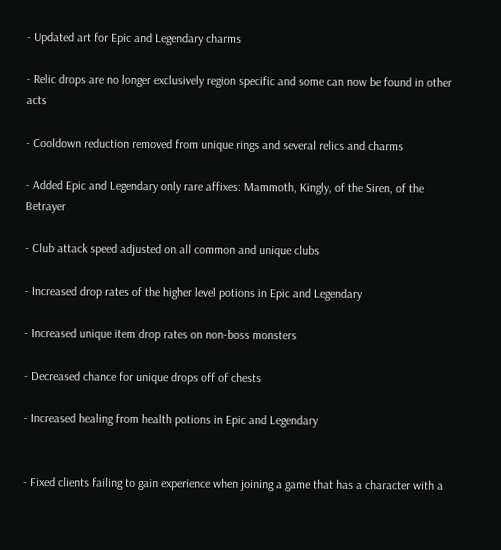- Updated art for Epic and Legendary charms

- Relic drops are no longer exclusively region specific and some can now be found in other acts

- Cooldown reduction removed from unique rings and several relics and charms

- Added Epic and Legendary only rare affixes: Mammoth, Kingly, of the Siren, of the Betrayer

- Club attack speed adjusted on all common and unique clubs

- Increased drop rates of the higher level potions in Epic and Legendary

- Increased unique item drop rates on non-boss monsters

- Decreased chance for unique drops off of chests

- Increased healing from health potions in Epic and Legendary


- Fixed clients failing to gain experience when joining a game that has a character with a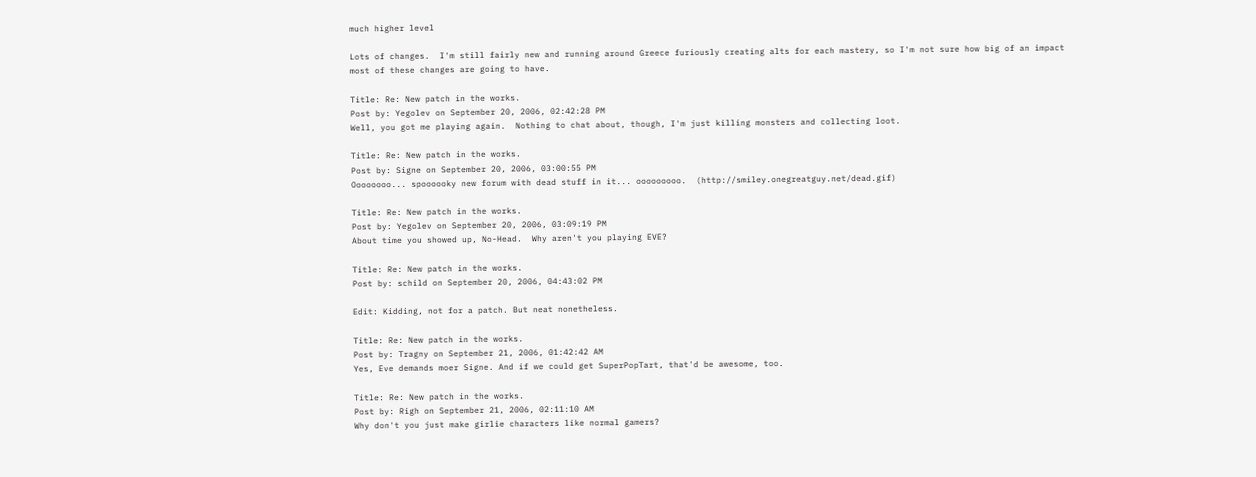much higher level

Lots of changes.  I'm still fairly new and running around Greece furiously creating alts for each mastery, so I'm not sure how big of an impact most of these changes are going to have.

Title: Re: New patch in the works.
Post by: Yegolev on September 20, 2006, 02:42:28 PM
Well, you got me playing again.  Nothing to chat about, though, I'm just killing monsters and collecting loot.

Title: Re: New patch in the works.
Post by: Signe on September 20, 2006, 03:00:55 PM
Oooooooo... spoooooky new forum with dead stuff in it... ooooooooo.  (http://smiley.onegreatguy.net/dead.gif)

Title: Re: New patch in the works.
Post by: Yegolev on September 20, 2006, 03:09:19 PM
About time you showed up, No-Head.  Why aren't you playing EVE?

Title: Re: New patch in the works.
Post by: schild on September 20, 2006, 04:43:02 PM

Edit: Kidding, not for a patch. But neat nonetheless.

Title: Re: New patch in the works.
Post by: Tragny on September 21, 2006, 01:42:42 AM
Yes, Eve demands moer Signe. And if we could get SuperPopTart, that'd be awesome, too.

Title: Re: New patch in the works.
Post by: Righ on September 21, 2006, 02:11:10 AM
Why don't you just make girlie characters like normal gamers?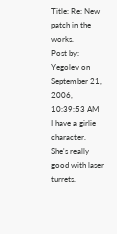Title: Re: New patch in the works.
Post by: Yegolev on September 21, 2006, 10:39:53 AM
I have a girlie character.  She's really good with laser turrets.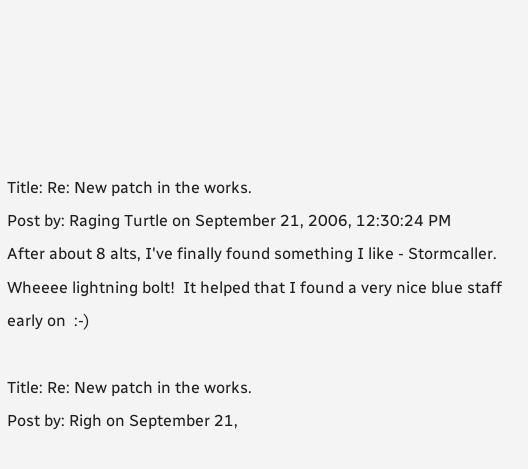Title: Re: New patch in the works.
Post by: Raging Turtle on September 21, 2006, 12:30:24 PM
After about 8 alts, I've finally found something I like - Stormcaller.  Wheeee lightning bolt!  It helped that I found a very nice blue staff early on  :-)

Title: Re: New patch in the works.
Post by: Righ on September 21,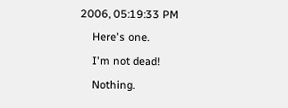2006, 05:19:33 PM
    Here's one.
    I'm not dead!
    Nothing.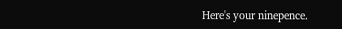Here's your ninepence.